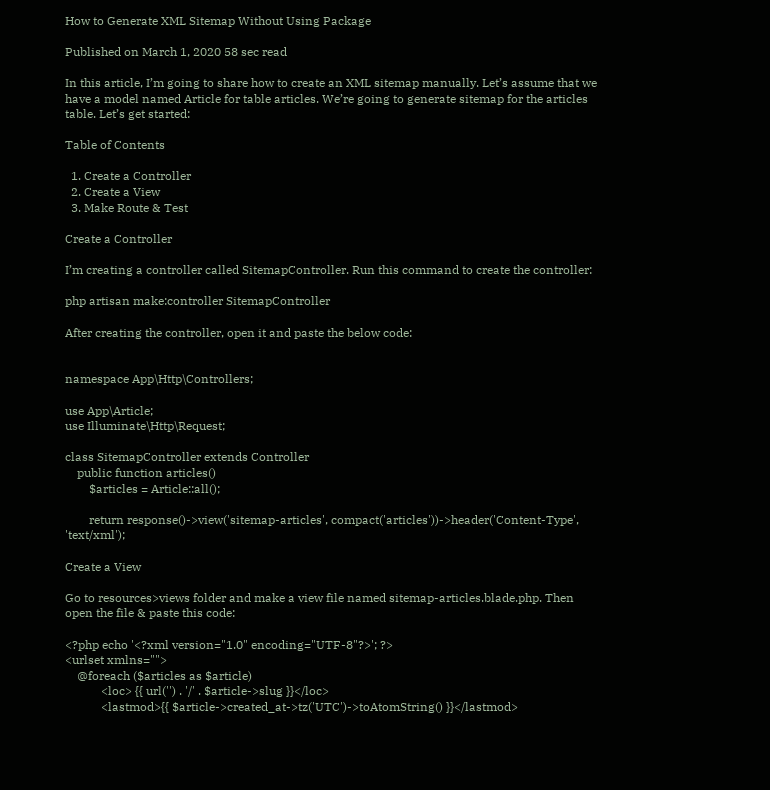How to Generate XML Sitemap Without Using Package

Published on March 1, 2020 58 sec read

In this article, I’m going to share how to create an XML sitemap manually. Let’s assume that we have a model named Article for table articles. We’re going to generate sitemap for the articles table. Let’s get started:

Table of Contents

  1. Create a Controller
  2. Create a View
  3. Make Route & Test

Create a Controller

I’m creating a controller called SitemapController. Run this command to create the controller:

php artisan make:controller SitemapController

After creating the controller, open it and paste the below code:


namespace App\Http\Controllers;

use App\Article;
use Illuminate\Http\Request;

class SitemapController extends Controller
    public function articles()
        $articles = Article::all();

        return response()->view('sitemap-articles', compact('articles'))->header('Content-Type', 'text/xml');

Create a View

Go to resources>views folder and make a view file named sitemap-articles.blade.php. Then open the file & paste this code:

<?php echo '<?xml version="1.0" encoding="UTF-8"?>'; ?>
<urlset xmlns="">
    @foreach ($articles as $article)
            <loc> {{ url('') . '/' . $article->slug }}</loc>
            <lastmod>{{ $article->created_at->tz('UTC')->toAtomString() }}</lastmod>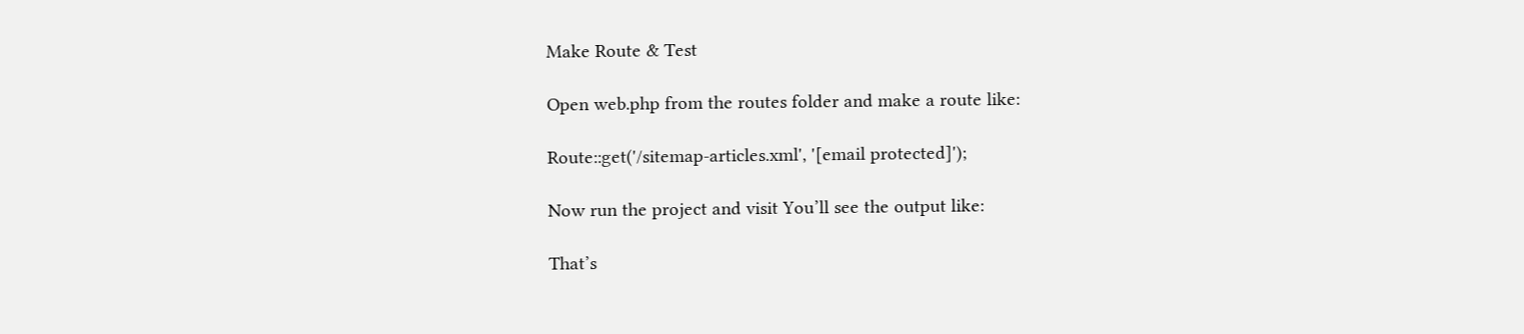Make Route & Test

Open web.php from the routes folder and make a route like:

Route::get('/sitemap-articles.xml', '[email protected]');

Now run the project and visit You’ll see the output like:

That’s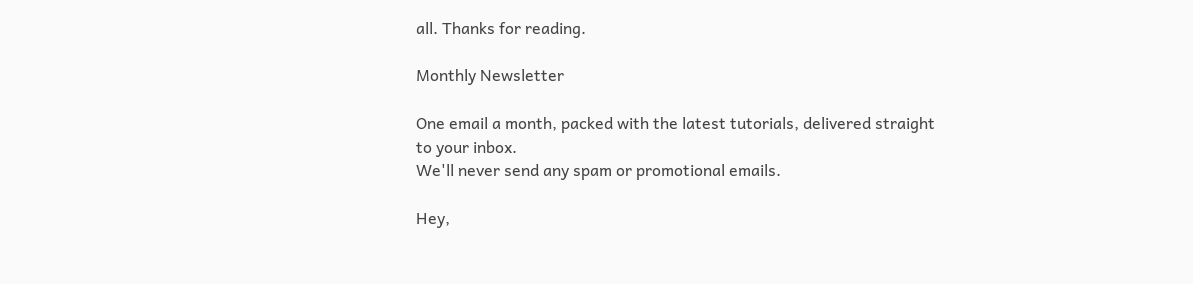all. Thanks for reading.

Monthly Newsletter

One email a month, packed with the latest tutorials, delivered straight to your inbox.
We'll never send any spam or promotional emails.

Hey,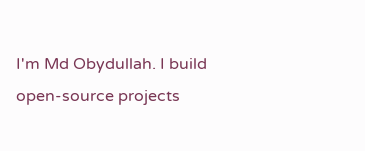I'm Md Obydullah. I build open-source projects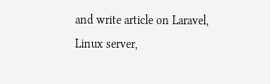and write article on Laravel, Linux server,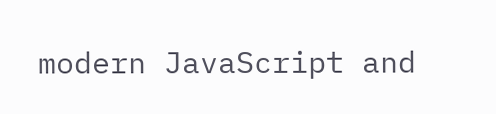modern JavaScript and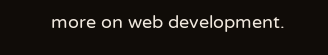more on web development.